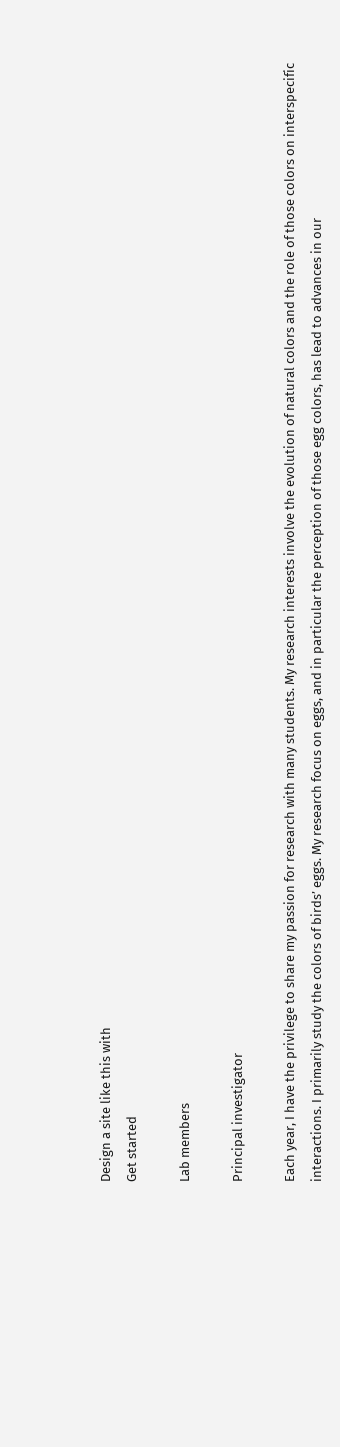Design a site like this with
Get started

Lab members

Principal investigator

Each year, I have the privilege to share my passion for research with many students. My research interests involve the evolution of natural colors and the role of those colors on interspecific interactions. I primarily study the colors of birds’ eggs. My research focus on eggs, and in particular the perception of those egg colors, has lead to advances in our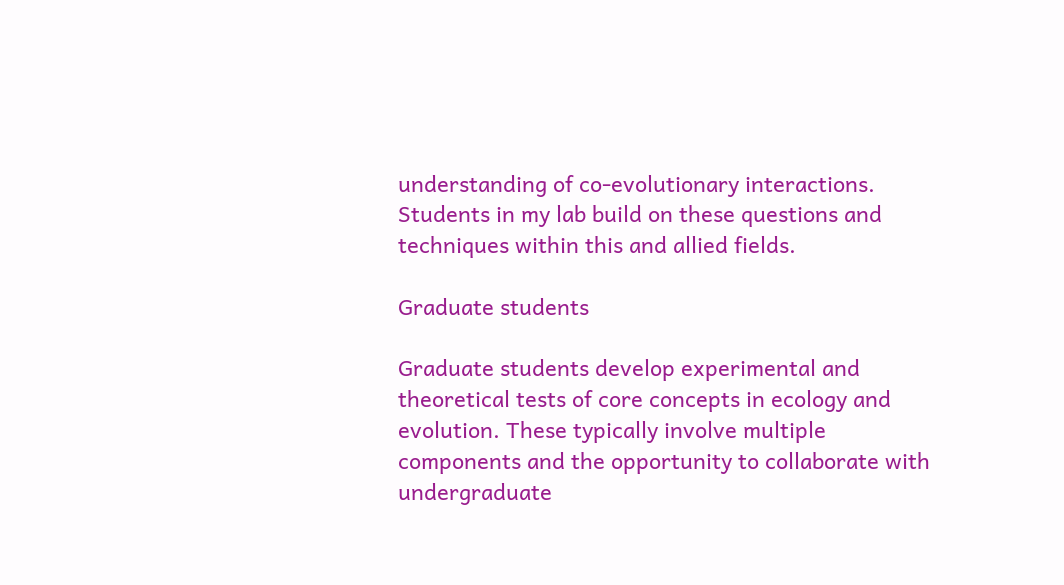understanding of co-evolutionary interactions. Students in my lab build on these questions and techniques within this and allied fields.

Graduate students

Graduate students develop experimental and theoretical tests of core concepts in ecology and evolution. These typically involve multiple components and the opportunity to collaborate with undergraduate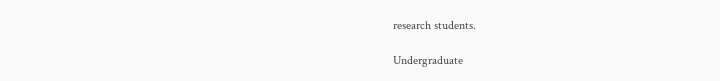research students.

Undergraduate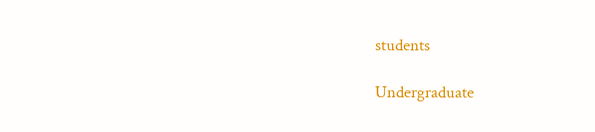students

Undergraduate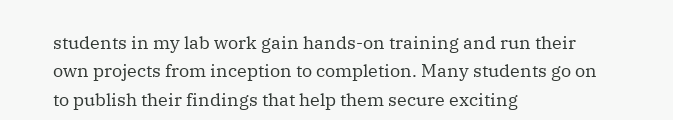students in my lab work gain hands-on training and run their own projects from inception to completion. Many students go on to publish their findings that help them secure exciting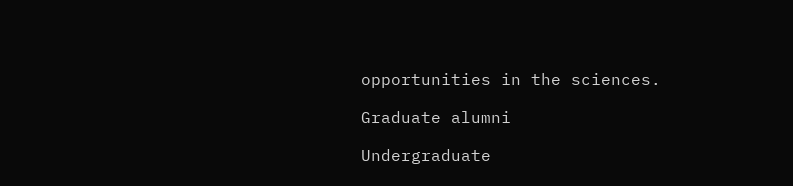opportunities in the sciences.

Graduate alumni

Undergraduate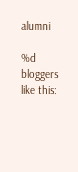alumni

%d bloggers like this: